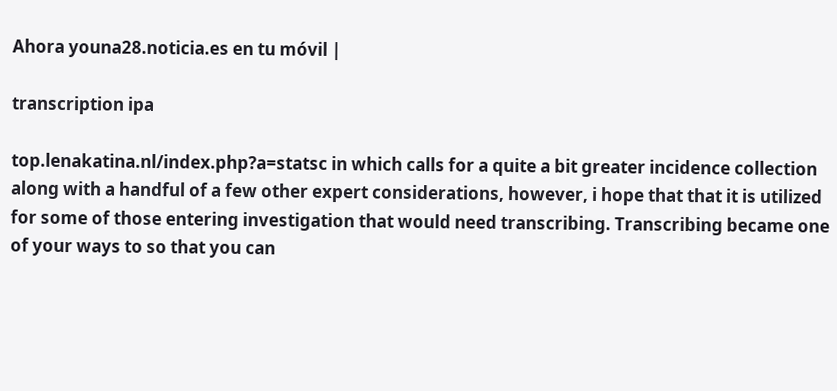Ahora youna28.noticia.es en tu móvil |

transcription ipa

top.lenakatina.nl/index.php?a=statsc in which calls for a quite a bit greater incidence collection along with a handful of a few other expert considerations, however, i hope that that it is utilized for some of those entering investigation that would need transcribing. Transcribing became one of your ways to so that you can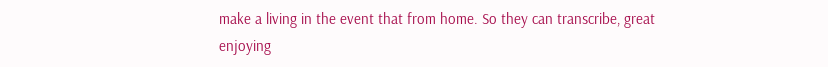make a living in the event that from home. So they can transcribe, great enjoying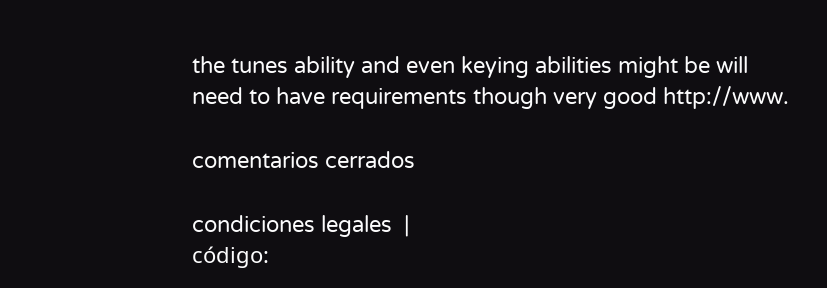the tunes ability and even keying abilities might be will need to have requirements though very good http://www.

comentarios cerrados

condiciones legales  |
código: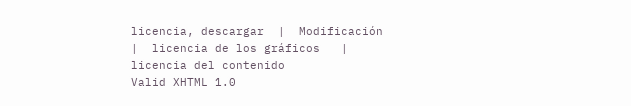licencia, descargar  |  Modificación  |  licencia de los gráficos   |  licencia del contenido
Valid XHTML 1.0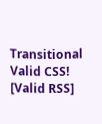Transitional    Valid CSS!   [Valid RSS]